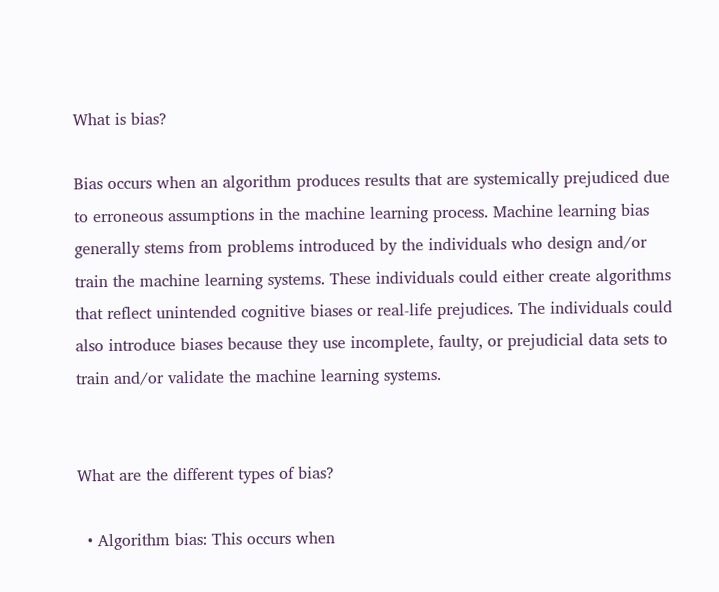What is bias?

Bias occurs when an algorithm produces results that are systemically prejudiced due to erroneous assumptions in the machine learning process. Machine learning bias generally stems from problems introduced by the individuals who design and/or train the machine learning systems. These individuals could either create algorithms that reflect unintended cognitive biases or real-life prejudices. The individuals could also introduce biases because they use incomplete, faulty, or prejudicial data sets to train and/or validate the machine learning systems.


What are the different types of bias?

  • Algorithm bias: This occurs when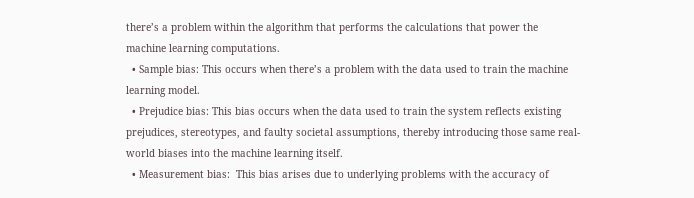there’s a problem within the algorithm that performs the calculations that power the machine learning computations.
  • Sample bias: This occurs when there’s a problem with the data used to train the machine learning model.
  • Prejudice bias: This bias occurs when the data used to train the system reflects existing prejudices, stereotypes, and faulty societal assumptions, thereby introducing those same real-world biases into the machine learning itself.
  • Measurement bias:  This bias arises due to underlying problems with the accuracy of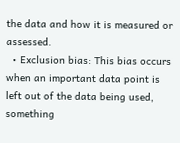the data and how it is measured or assessed.
  • Exclusion bias: This bias occurs when an important data point is left out of the data being used, something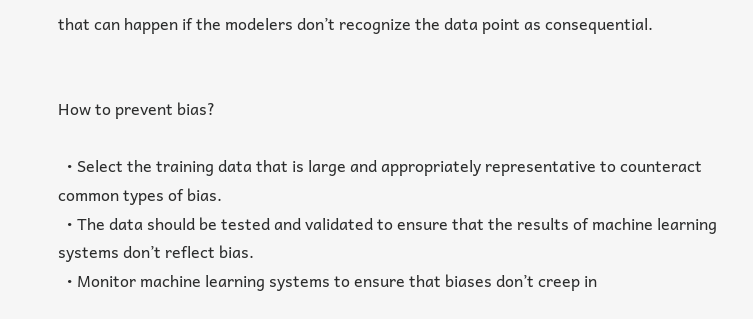that can happen if the modelers don’t recognize the data point as consequential.


How to prevent bias?

  • Select the training data that is large and appropriately representative to counteract common types of bias.
  • The data should be tested and validated to ensure that the results of machine learning systems don’t reflect bias.
  • Monitor machine learning systems to ensure that biases don’t creep in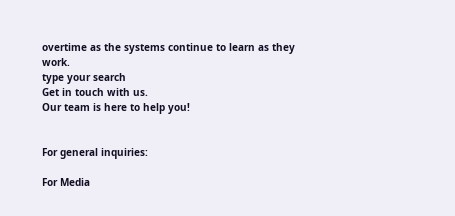overtime as the systems continue to learn as they work.
type your search
Get in touch with us.
Our team is here to help you!


For general inquiries:

For Media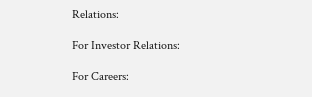Relations:

For Investor Relations:

For Careers: